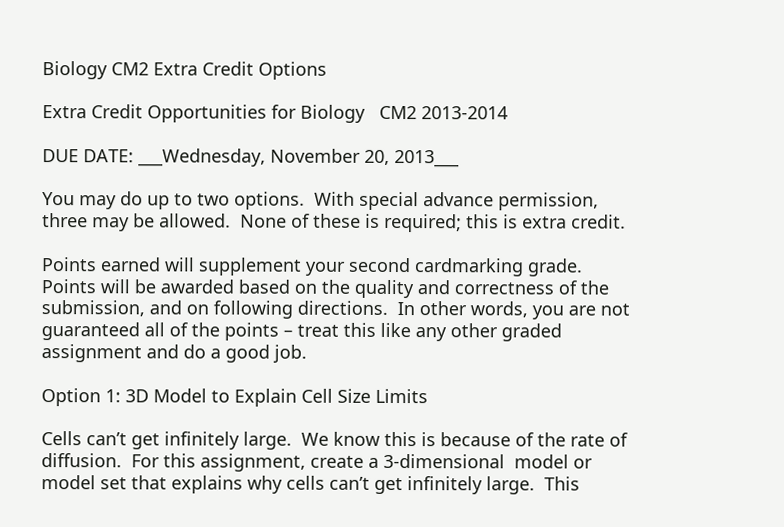Biology CM2 Extra Credit Options

Extra Credit Opportunities for Biology   CM2 2013-2014

DUE DATE: ___Wednesday, November 20, 2013___

You may do up to two options.  With special advance permission, three may be allowed.  None of these is required; this is extra credit.

Points earned will supplement your second cardmarking grade.  Points will be awarded based on the quality and correctness of the submission, and on following directions.  In other words, you are not guaranteed all of the points – treat this like any other graded assignment and do a good job.

Option 1: 3D Model to Explain Cell Size Limits

Cells can’t get infinitely large.  We know this is because of the rate of diffusion.  For this assignment, create a 3-dimensional  model or model set that explains why cells can’t get infinitely large.  This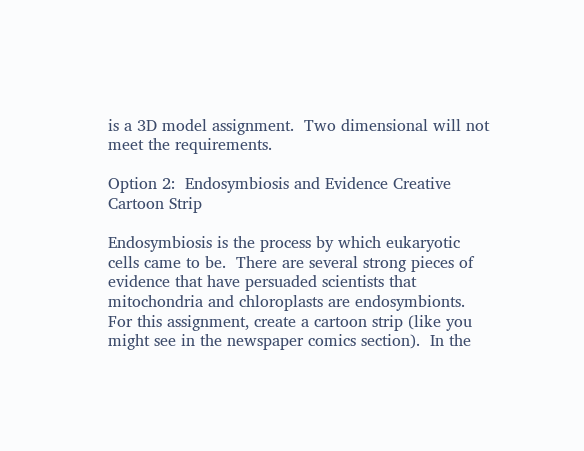is a 3D model assignment.  Two dimensional will not meet the requirements.

Option 2:  Endosymbiosis and Evidence Creative Cartoon Strip

Endosymbiosis is the process by which eukaryotic cells came to be.  There are several strong pieces of evidence that have persuaded scientists that mitochondria and chloroplasts are endosymbionts.  For this assignment, create a cartoon strip (like you might see in the newspaper comics section).  In the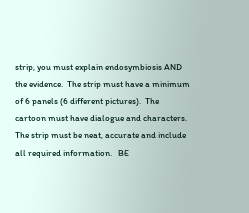strip, you must explain endosymbiosis AND the evidence.  The strip must have a minimum of 6 panels (6 different pictures).  The cartoon must have dialogue and characters. The strip must be neat, accurate and include all required information.   BE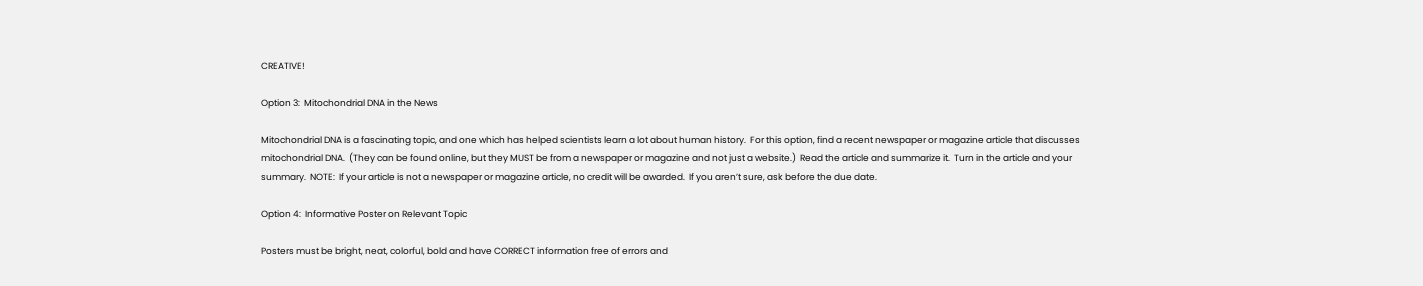CREATIVE!

Option 3:  Mitochondrial DNA in the News

Mitochondrial DNA is a fascinating topic, and one which has helped scientists learn a lot about human history.  For this option, find a recent newspaper or magazine article that discusses mitochondrial DNA.  (They can be found online, but they MUST be from a newspaper or magazine and not just a website.)  Read the article and summarize it.  Turn in the article and your summary.  NOTE:  If your article is not a newspaper or magazine article, no credit will be awarded.  If you aren’t sure, ask before the due date.

Option 4:  Informative Poster on Relevant Topic

Posters must be bright, neat, colorful, bold and have CORRECT information free of errors and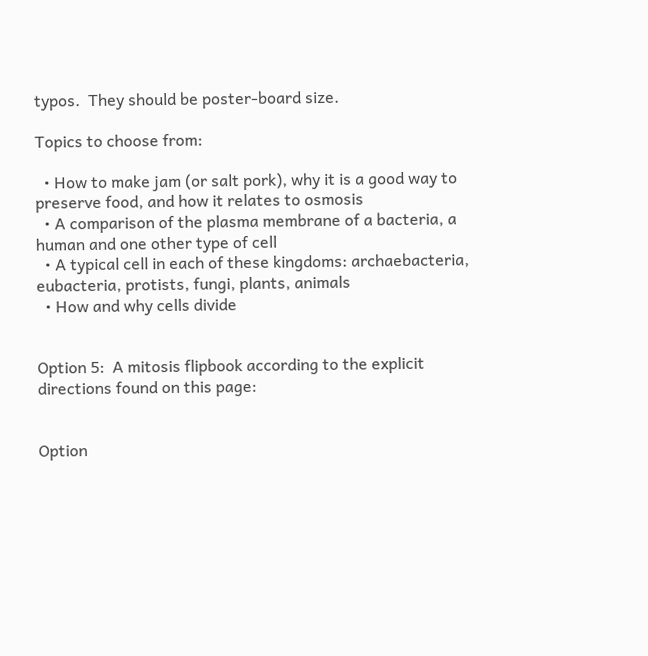typos.  They should be poster-board size.

Topics to choose from:

  • How to make jam (or salt pork), why it is a good way to preserve food, and how it relates to osmosis
  • A comparison of the plasma membrane of a bacteria, a human and one other type of cell
  • A typical cell in each of these kingdoms: archaebacteria, eubacteria, protists, fungi, plants, animals
  • How and why cells divide


Option 5:  A mitosis flipbook according to the explicit directions found on this page:


Option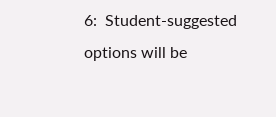6:  Student-suggested options will be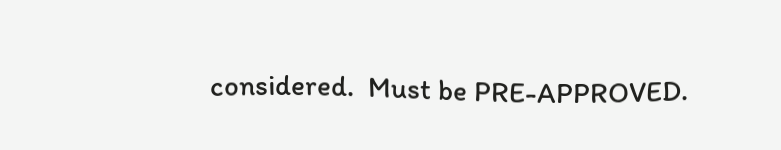considered.  Must be PRE-APPROVED.